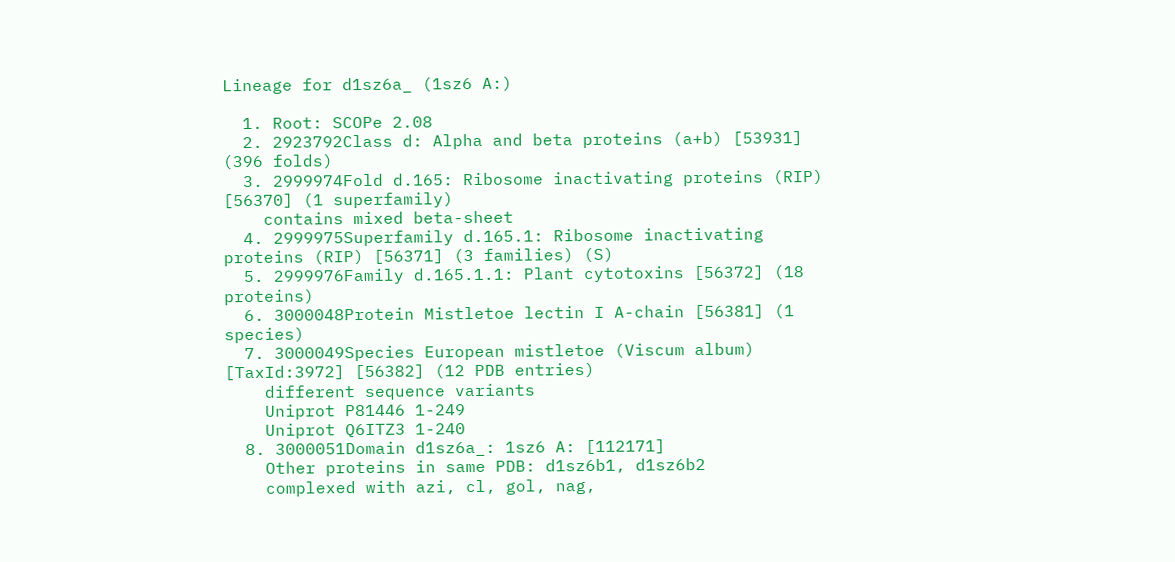Lineage for d1sz6a_ (1sz6 A:)

  1. Root: SCOPe 2.08
  2. 2923792Class d: Alpha and beta proteins (a+b) [53931] (396 folds)
  3. 2999974Fold d.165: Ribosome inactivating proteins (RIP) [56370] (1 superfamily)
    contains mixed beta-sheet
  4. 2999975Superfamily d.165.1: Ribosome inactivating proteins (RIP) [56371] (3 families) (S)
  5. 2999976Family d.165.1.1: Plant cytotoxins [56372] (18 proteins)
  6. 3000048Protein Mistletoe lectin I A-chain [56381] (1 species)
  7. 3000049Species European mistletoe (Viscum album) [TaxId:3972] [56382] (12 PDB entries)
    different sequence variants
    Uniprot P81446 1-249
    Uniprot Q6ITZ3 1-240
  8. 3000051Domain d1sz6a_: 1sz6 A: [112171]
    Other proteins in same PDB: d1sz6b1, d1sz6b2
    complexed with azi, cl, gol, nag,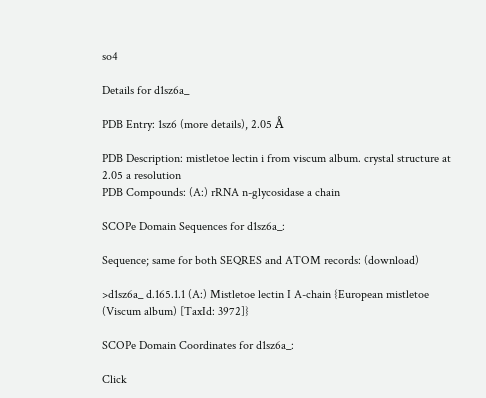so4

Details for d1sz6a_

PDB Entry: 1sz6 (more details), 2.05 Å

PDB Description: mistletoe lectin i from viscum album. crystal structure at 2.05 a resolution
PDB Compounds: (A:) rRNA n-glycosidase a chain

SCOPe Domain Sequences for d1sz6a_:

Sequence; same for both SEQRES and ATOM records: (download)

>d1sz6a_ d.165.1.1 (A:) Mistletoe lectin I A-chain {European mistletoe (Viscum album) [TaxId: 3972]}

SCOPe Domain Coordinates for d1sz6a_:

Click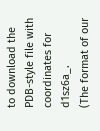to download the PDB-style file with coordinates for d1sz6a_.
(The format of our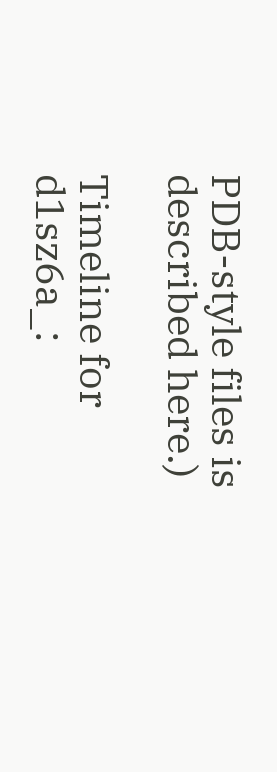PDB-style files is described here.)

Timeline for d1sz6a_: